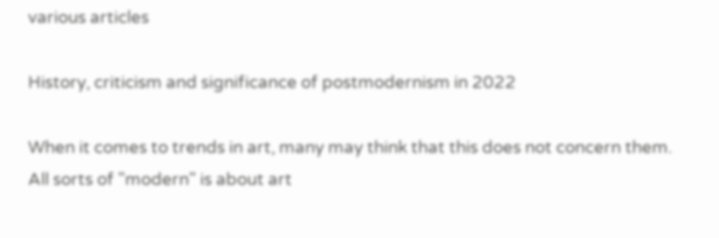various articles

History, criticism and significance of postmodernism in 2022

When it comes to trends in art, many may think that this does not concern them. All sorts of "modern" is about art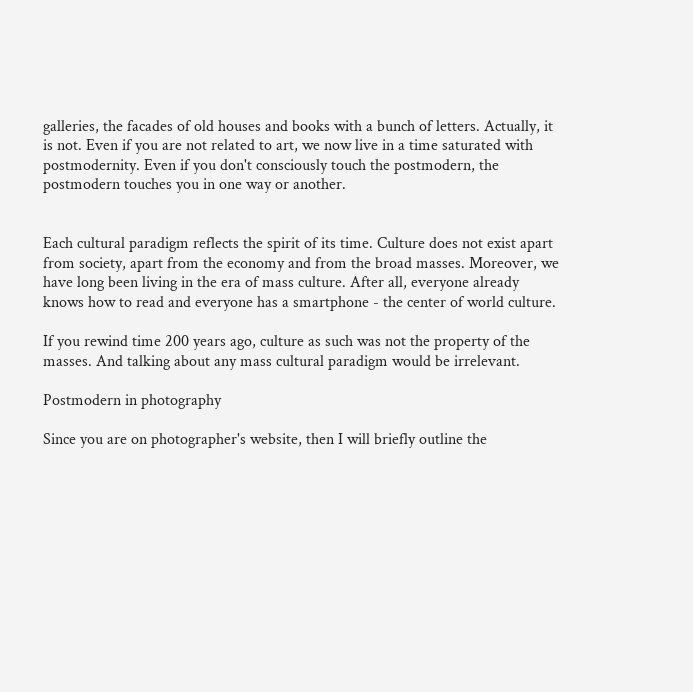galleries, the facades of old houses and books with a bunch of letters. Actually, it is not. Even if you are not related to art, we now live in a time saturated with postmodernity. Even if you don't consciously touch the postmodern, the postmodern touches you in one way or another.


Each cultural paradigm reflects the spirit of its time. Culture does not exist apart from society, apart from the economy and from the broad masses. Moreover, we have long been living in the era of mass culture. After all, everyone already knows how to read and everyone has a smartphone - the center of world culture.

If you rewind time 200 years ago, culture as such was not the property of the masses. And talking about any mass cultural paradigm would be irrelevant.

Postmodern in photography

Since you are on photographer's website, then I will briefly outline the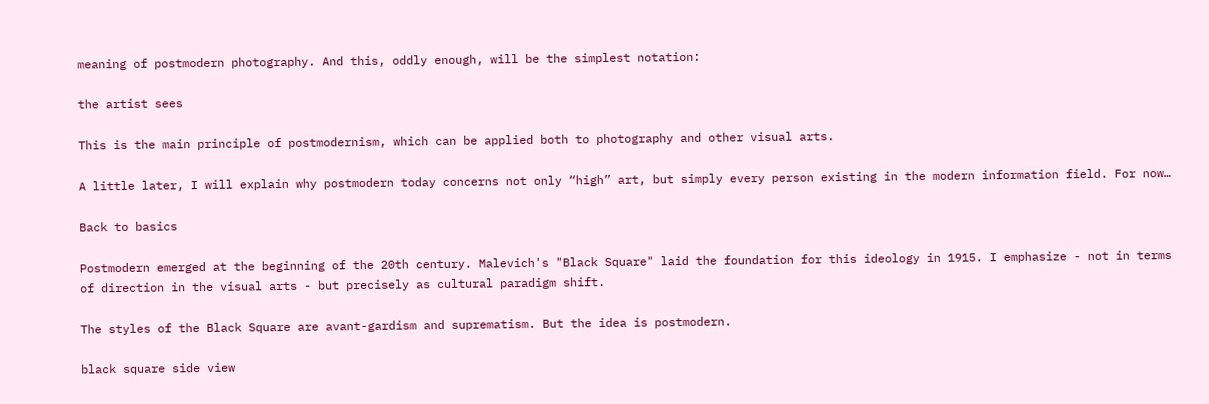meaning of postmodern photography. And this, oddly enough, will be the simplest notation:

the artist sees

This is the main principle of postmodernism, which can be applied both to photography and other visual arts.

A little later, I will explain why postmodern today concerns not only “high” art, but simply every person existing in the modern information field. For now…

Back to basics

Postmodern emerged at the beginning of the 20th century. Malevich's "Black Square" laid the foundation for this ideology in 1915. I emphasize - not in terms of direction in the visual arts - but precisely as cultural paradigm shift.

The styles of the Black Square are avant-gardism and suprematism. But the idea is postmodern.

black square side view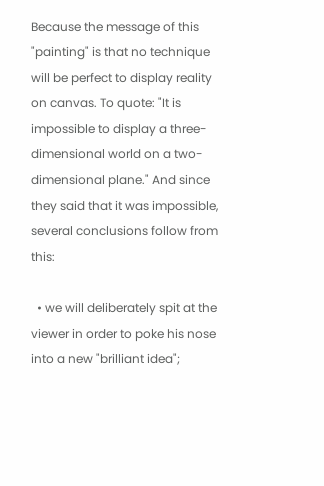Because the message of this "painting" is that no technique will be perfect to display reality on canvas. To quote: "It is impossible to display a three-dimensional world on a two-dimensional plane." And since they said that it was impossible, several conclusions follow from this:

  • we will deliberately spit at the viewer in order to poke his nose into a new "brilliant idea";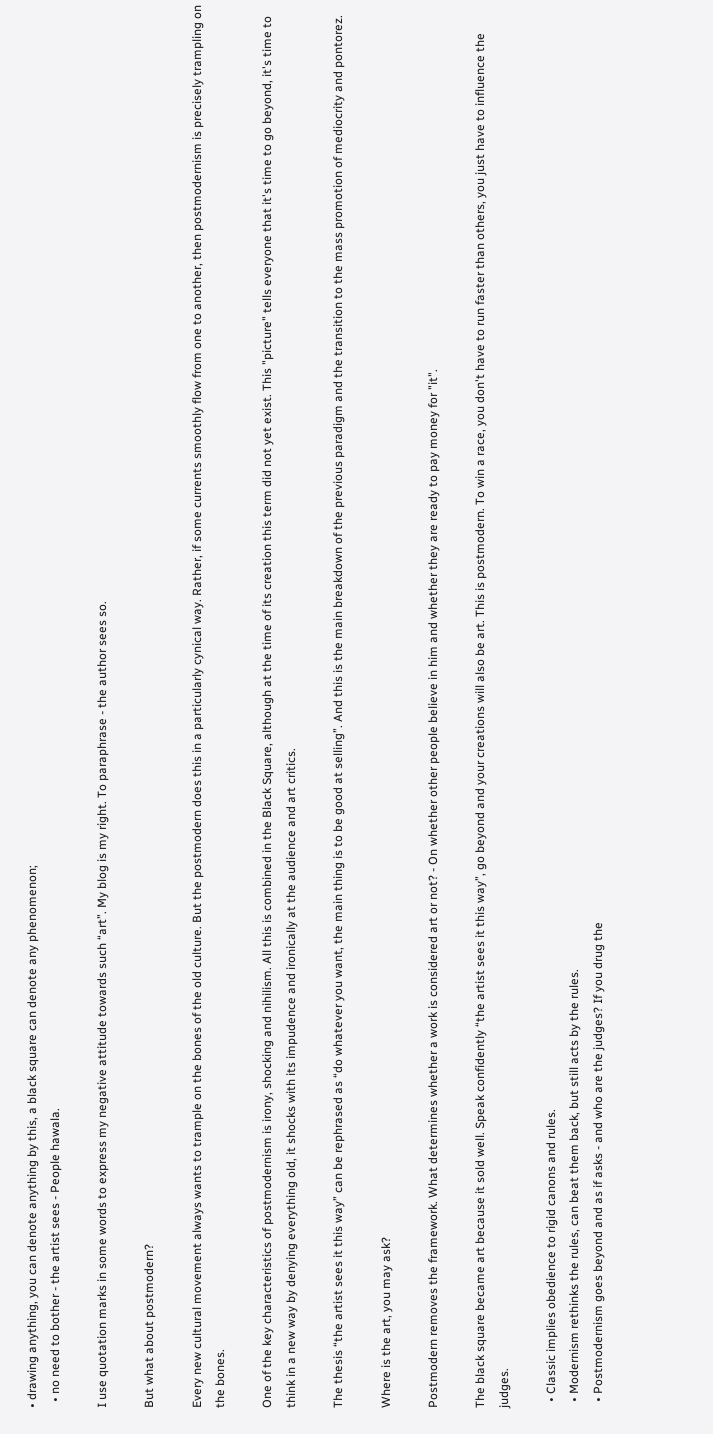• drawing anything, you can denote anything by this, a black square can denote any phenomenon;
  • no need to bother - the artist sees - People hawala.

I use quotation marks in some words to express my negative attitude towards such “art”. My blog is my right. To paraphrase - the author sees so.

But what about postmodern?

Every new cultural movement always wants to trample on the bones of the old culture. But the postmodern does this in a particularly cynical way. Rather, if some currents smoothly flow from one to another, then postmodernism is precisely trampling on the bones.

One of the key characteristics of postmodernism is irony, shocking and nihilism. All this is combined in the Black Square, although at the time of its creation this term did not yet exist. This "picture" tells everyone that it's time to go beyond, it's time to think in a new way by denying everything old, it shocks with its impudence and ironically at the audience and art critics.

The thesis “the artist sees it this way” can be rephrased as “do whatever you want, the main thing is to be good at selling”. And this is the main breakdown of the previous paradigm and the transition to the mass promotion of mediocrity and pontorez.

Where is the art, you may ask?

Postmodern removes the framework. What determines whether a work is considered art or not? - On whether other people believe in him and whether they are ready to pay money for "it".

The black square became art because it sold well. Speak confidently “the artist sees it this way”, go beyond and your creations will also be art. This is postmodern. To win a race, you don't have to run faster than others, you just have to influence the judges.

  • Classic implies obedience to rigid canons and rules.
  • Modernism rethinks the rules, can beat them back, but still acts by the rules.
  • Postmodernism goes beyond and as if asks - and who are the judges? If you drug the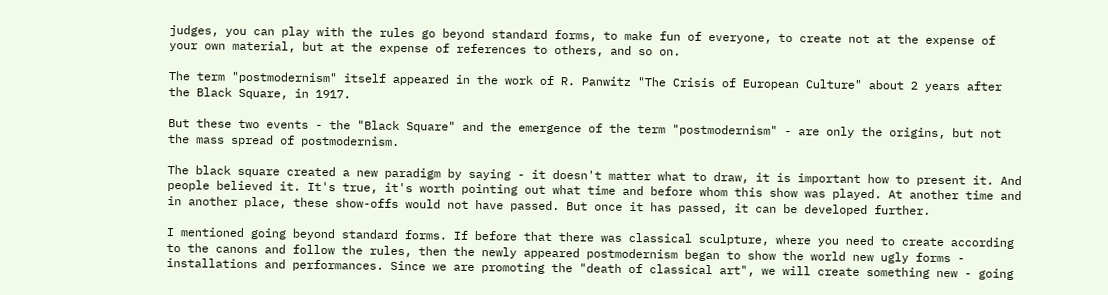judges, you can play with the rules go beyond standard forms, to make fun of everyone, to create not at the expense of your own material, but at the expense of references to others, and so on.

The term "postmodernism" itself appeared in the work of R. Panwitz "The Crisis of European Culture" about 2 years after the Black Square, in 1917.

But these two events - the "Black Square" and the emergence of the term "postmodernism" - are only the origins, but not the mass spread of postmodernism.

The black square created a new paradigm by saying - it doesn't matter what to draw, it is important how to present it. And people believed it. It's true, it's worth pointing out what time and before whom this show was played. At another time and in another place, these show-offs would not have passed. But once it has passed, it can be developed further.

I mentioned going beyond standard forms. If before that there was classical sculpture, where you need to create according to the canons and follow the rules, then the newly appeared postmodernism began to show the world new ugly forms - installations and performances. Since we are promoting the "death of classical art", we will create something new - going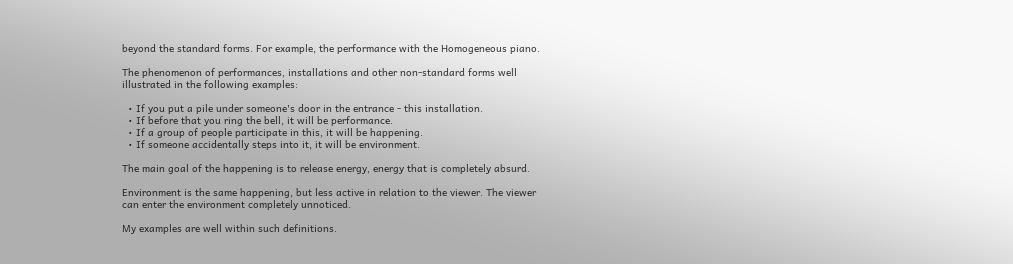beyond the standard forms. For example, the performance with the Homogeneous piano.

The phenomenon of performances, installations and other non-standard forms well illustrated in the following examples:

  • If you put a pile under someone's door in the entrance - this installation.
  • If before that you ring the bell, it will be performance.
  • If a group of people participate in this, it will be happening.
  • If someone accidentally steps into it, it will be environment.

The main goal of the happening is to release energy, energy that is completely absurd.

Environment is the same happening, but less active in relation to the viewer. The viewer can enter the environment completely unnoticed.

My examples are well within such definitions.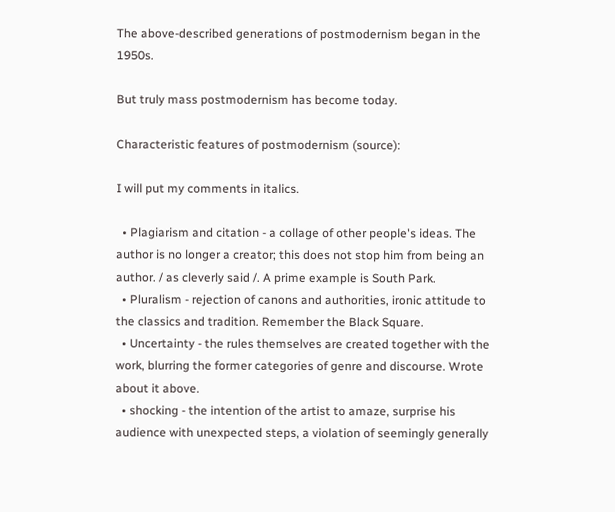The above-described generations of postmodernism began in the 1950s.

But truly mass postmodernism has become today.

Characteristic features of postmodernism (source):

I will put my comments in italics.

  • Plagiarism and citation - a collage of other people's ideas. The author is no longer a creator; this does not stop him from being an author. / as cleverly said /. A prime example is South Park.
  • Pluralism - rejection of canons and authorities, ironic attitude to the classics and tradition. Remember the Black Square.
  • Uncertainty - the rules themselves are created together with the work, blurring the former categories of genre and discourse. Wrote about it above.
  • shocking - the intention of the artist to amaze, surprise his audience with unexpected steps, a violation of seemingly generally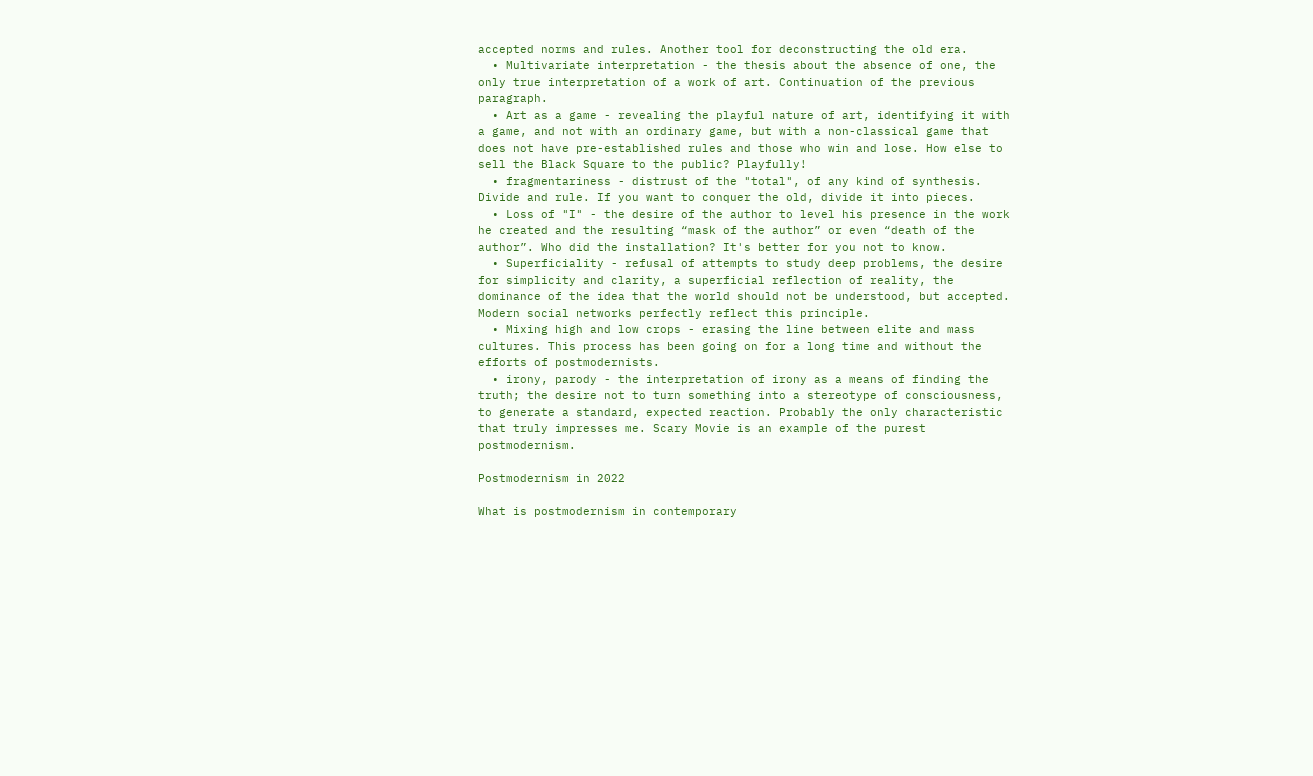accepted norms and rules. Another tool for deconstructing the old era.
  • Multivariate interpretation - the thesis about the absence of one, the only true interpretation of a work of art. Continuation of the previous paragraph.
  • Art as a game - revealing the playful nature of art, identifying it with a game, and not with an ordinary game, but with a non-classical game that does not have pre-established rules and those who win and lose. How else to sell the Black Square to the public? Playfully!
  • fragmentariness - distrust of the "total", of any kind of synthesis. Divide and rule. If you want to conquer the old, divide it into pieces.
  • Loss of "I" - the desire of the author to level his presence in the work he created and the resulting “mask of the author” or even “death of the author”. Who did the installation? It's better for you not to know.
  • Superficiality - refusal of attempts to study deep problems, the desire for simplicity and clarity, a superficial reflection of reality, the dominance of the idea that the world should not be understood, but accepted. Modern social networks perfectly reflect this principle.
  • Mixing high and low crops - erasing the line between elite and mass cultures. This process has been going on for a long time and without the efforts of postmodernists.
  • irony, parody - the interpretation of irony as a means of finding the truth; the desire not to turn something into a stereotype of consciousness, to generate a standard, expected reaction. Probably the only characteristic that truly impresses me. Scary Movie is an example of the purest postmodernism.

Postmodernism in 2022

What is postmodernism in contemporary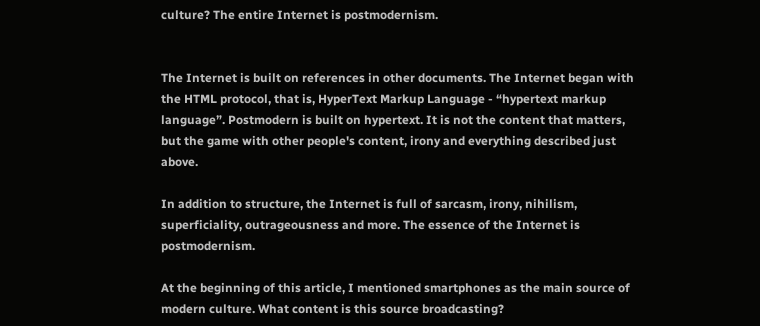culture? The entire Internet is postmodernism.


The Internet is built on references in other documents. The Internet began with the HTML protocol, that is, HyperText Markup Language - “hypertext markup language”. Postmodern is built on hypertext. It is not the content that matters, but the game with other people's content, irony and everything described just above.

In addition to structure, the Internet is full of sarcasm, irony, nihilism, superficiality, outrageousness and more. The essence of the Internet is postmodernism.

At the beginning of this article, I mentioned smartphones as the main source of modern culture. What content is this source broadcasting?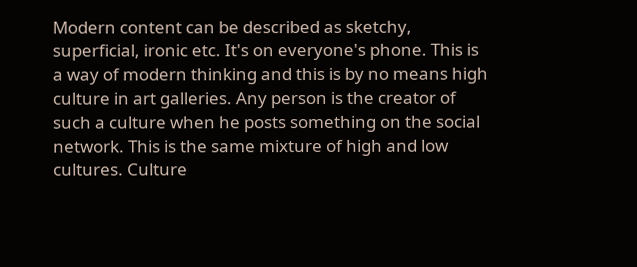Modern content can be described as sketchy, superficial, ironic etc. It's on everyone's phone. This is a way of modern thinking and this is by no means high culture in art galleries. Any person is the creator of such a culture when he posts something on the social network. This is the same mixture of high and low cultures. Culture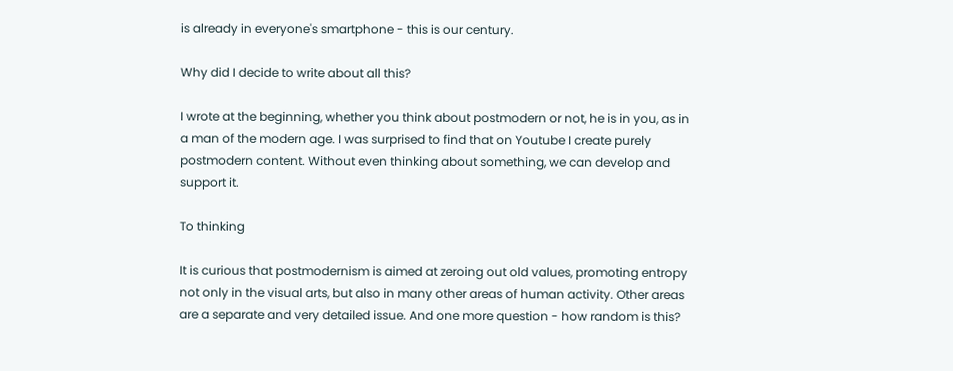is already in everyone's smartphone - this is our century.

Why did I decide to write about all this?

I wrote at the beginning, whether you think about postmodern or not, he is in you, as in a man of the modern age. I was surprised to find that on Youtube I create purely postmodern content. Without even thinking about something, we can develop and support it.

To thinking

It is curious that postmodernism is aimed at zeroing out old values, promoting entropy not only in the visual arts, but also in many other areas of human activity. Other areas are a separate and very detailed issue. And one more question - how random is this?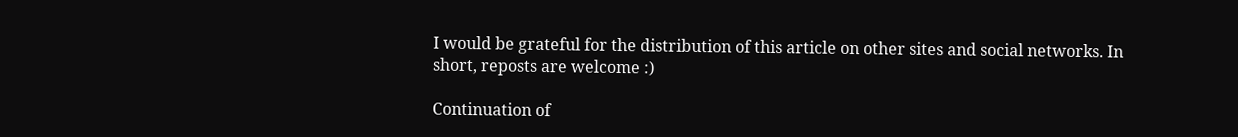I would be grateful for the distribution of this article on other sites and social networks. In short, reposts are welcome :)

Continuation of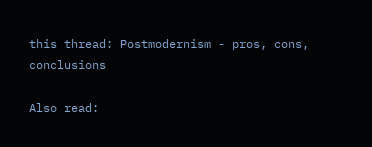this thread: Postmodernism - pros, cons, conclusions

Also read: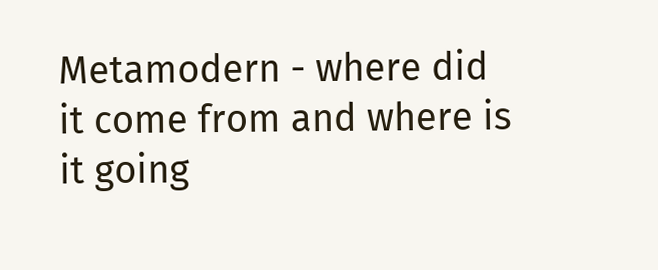Metamodern - where did it come from and where is it going